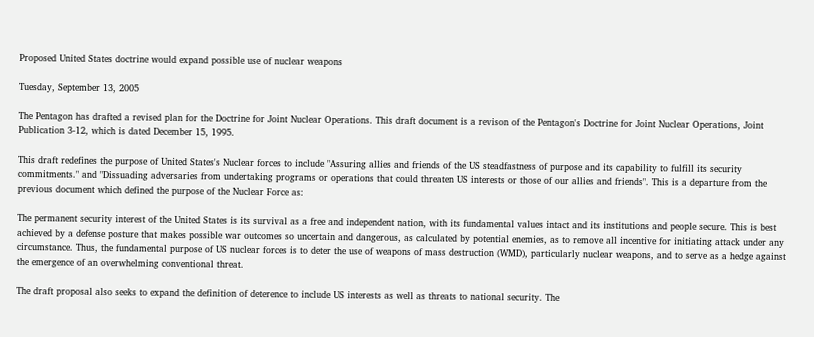Proposed United States doctrine would expand possible use of nuclear weapons

Tuesday, September 13, 2005

The Pentagon has drafted a revised plan for the Doctrine for Joint Nuclear Operations. This draft document is a revison of the Pentagon's Doctrine for Joint Nuclear Operations, Joint Publication 3-12, which is dated December 15, 1995.

This draft redefines the purpose of United States's Nuclear forces to include "Assuring allies and friends of the US steadfastness of purpose and its capability to fulfill its security commitments." and "Dissuading adversaries from undertaking programs or operations that could threaten US interests or those of our allies and friends". This is a departure from the previous document which defined the purpose of the Nuclear Force as:

The permanent security interest of the United States is its survival as a free and independent nation, with its fundamental values intact and its institutions and people secure. This is best achieved by a defense posture that makes possible war outcomes so uncertain and dangerous, as calculated by potential enemies, as to remove all incentive for initiating attack under any circumstance. Thus, the fundamental purpose of US nuclear forces is to deter the use of weapons of mass destruction (WMD), particularly nuclear weapons, and to serve as a hedge against the emergence of an overwhelming conventional threat.

The draft proposal also seeks to expand the definition of deterence to include US interests as well as threats to national security. The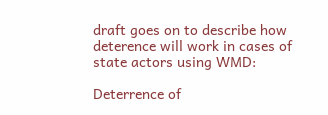draft goes on to describe how deterence will work in cases of state actors using WMD:

Deterrence of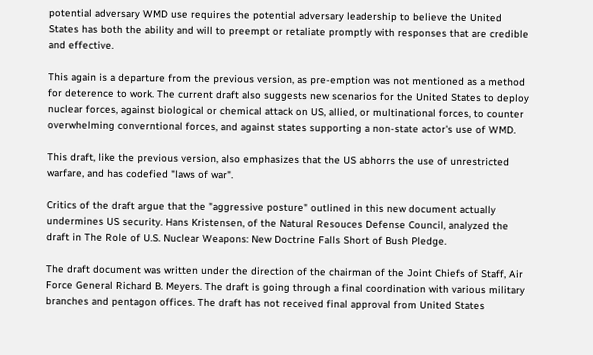potential adversary WMD use requires the potential adversary leadership to believe the United States has both the ability and will to preempt or retaliate promptly with responses that are credible and effective.

This again is a departure from the previous version, as pre-emption was not mentioned as a method for deterence to work. The current draft also suggests new scenarios for the United States to deploy nuclear forces, against biological or chemical attack on US, allied, or multinational forces, to counter overwhelming converntional forces, and against states supporting a non-state actor's use of WMD.

This draft, like the previous version, also emphasizes that the US abhorrs the use of unrestricted warfare, and has codefied "laws of war".

Critics of the draft argue that the "aggressive posture" outlined in this new document actually undermines US security. Hans Kristensen, of the Natural Resouces Defense Council, analyzed the draft in The Role of U.S. Nuclear Weapons: New Doctrine Falls Short of Bush Pledge.

The draft document was written under the direction of the chairman of the Joint Chiefs of Staff, Air Force General Richard B. Meyers. The draft is going through a final coordination with various military branches and pentagon offices. The draft has not received final approval from United States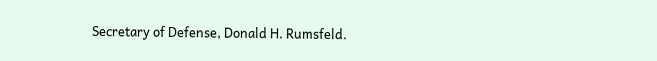Secretary of Defense, Donald H. Rumsfeld.